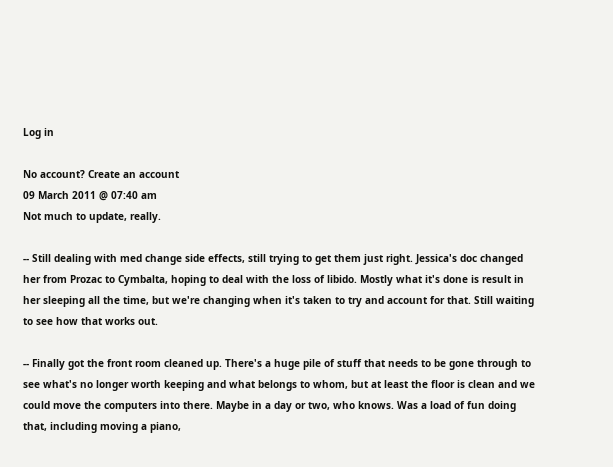Log in

No account? Create an account
09 March 2011 @ 07:40 am
Not much to update, really.

-- Still dealing with med change side effects, still trying to get them just right. Jessica's doc changed her from Prozac to Cymbalta, hoping to deal with the loss of libido. Mostly what it's done is result in her sleeping all the time, but we're changing when it's taken to try and account for that. Still waiting to see how that works out.

-- Finally got the front room cleaned up. There's a huge pile of stuff that needs to be gone through to see what's no longer worth keeping and what belongs to whom, but at least the floor is clean and we could move the computers into there. Maybe in a day or two, who knows. Was a load of fun doing that, including moving a piano,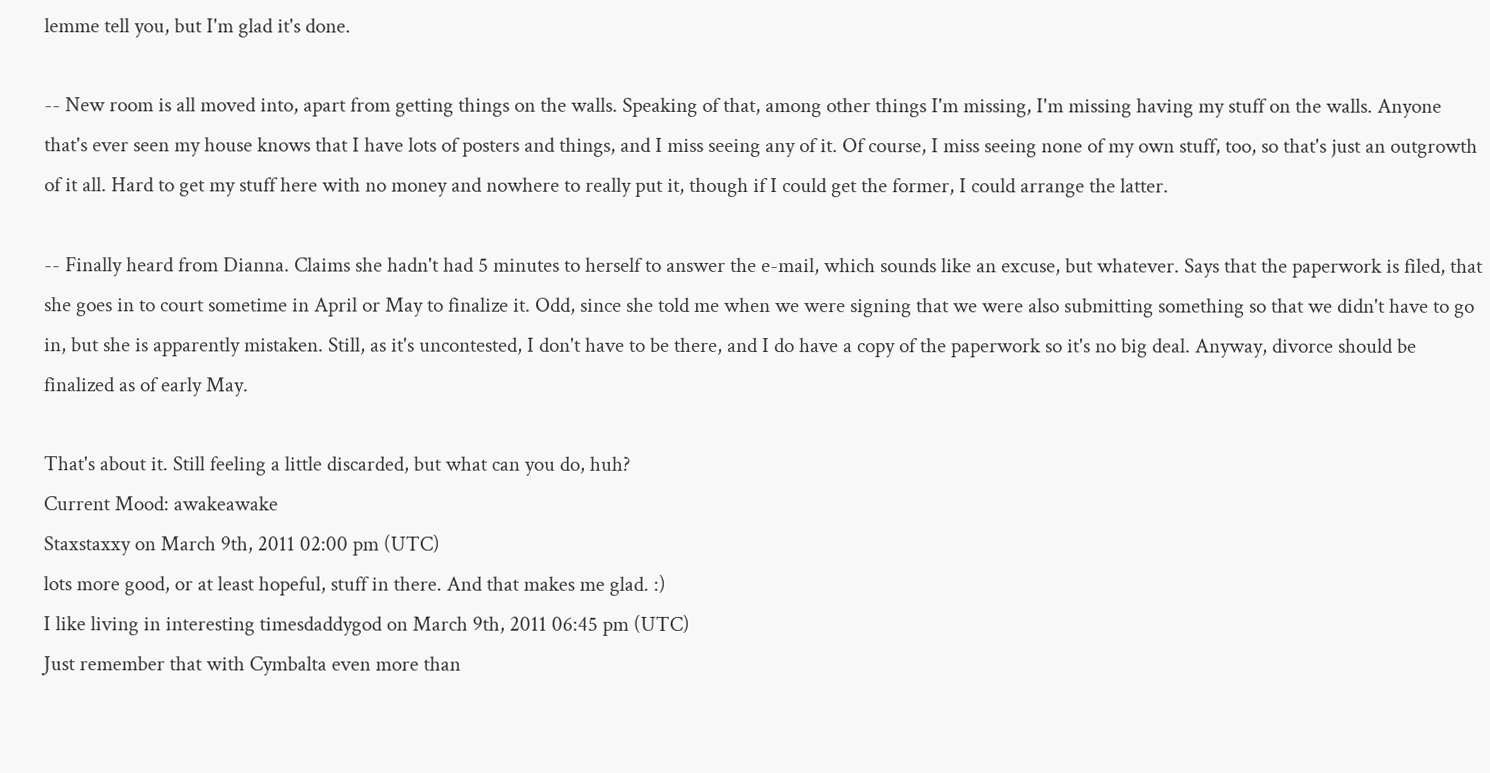lemme tell you, but I'm glad it's done.

-- New room is all moved into, apart from getting things on the walls. Speaking of that, among other things I'm missing, I'm missing having my stuff on the walls. Anyone that's ever seen my house knows that I have lots of posters and things, and I miss seeing any of it. Of course, I miss seeing none of my own stuff, too, so that's just an outgrowth of it all. Hard to get my stuff here with no money and nowhere to really put it, though if I could get the former, I could arrange the latter.

-- Finally heard from Dianna. Claims she hadn't had 5 minutes to herself to answer the e-mail, which sounds like an excuse, but whatever. Says that the paperwork is filed, that she goes in to court sometime in April or May to finalize it. Odd, since she told me when we were signing that we were also submitting something so that we didn't have to go in, but she is apparently mistaken. Still, as it's uncontested, I don't have to be there, and I do have a copy of the paperwork so it's no big deal. Anyway, divorce should be finalized as of early May.

That's about it. Still feeling a little discarded, but what can you do, huh?
Current Mood: awakeawake
Staxstaxxy on March 9th, 2011 02:00 pm (UTC)
lots more good, or at least hopeful, stuff in there. And that makes me glad. :)
I like living in interesting timesdaddygod on March 9th, 2011 06:45 pm (UTC)
Just remember that with Cymbalta even more than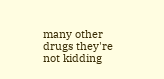many other drugs they're not kidding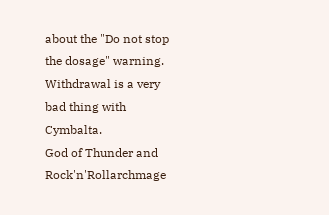about the "Do not stop the dosage" warning. Withdrawal is a very bad thing with Cymbalta.
God of Thunder and Rock'n'Rollarchmage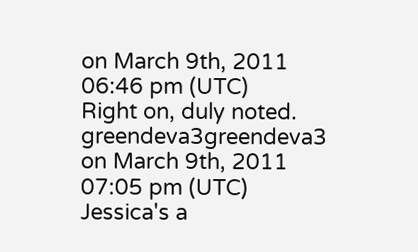on March 9th, 2011 06:46 pm (UTC)
Right on, duly noted.
greendeva3greendeva3 on March 9th, 2011 07:05 pm (UTC)
Jessica's a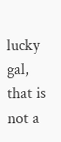lucky gal, that is not a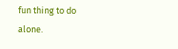fun thing to do alone.